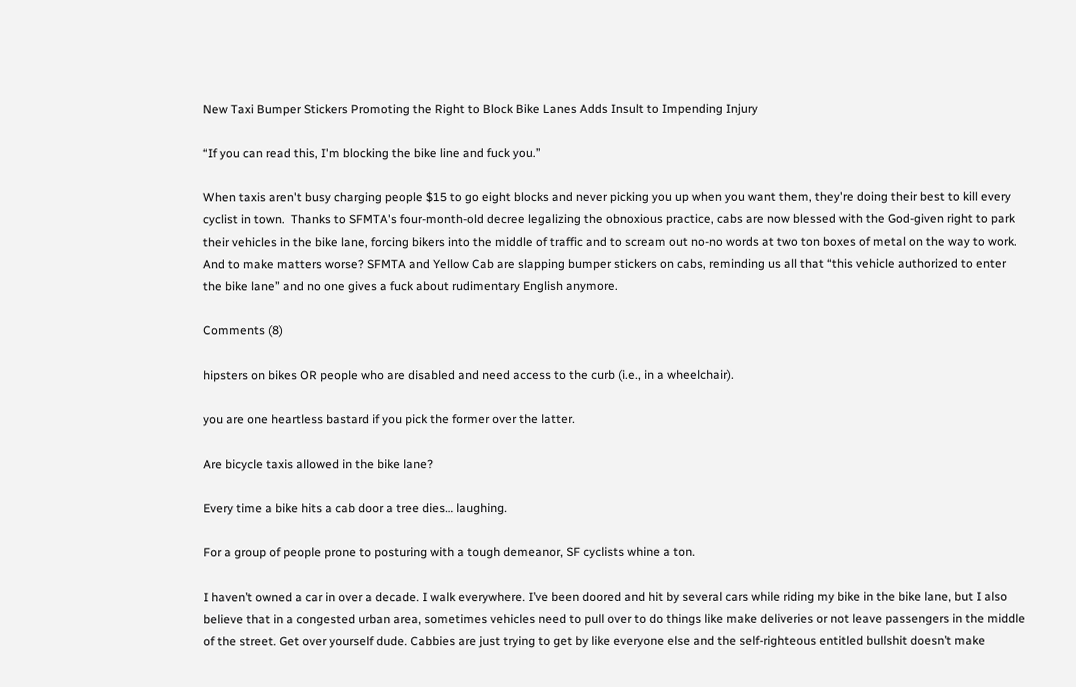New Taxi Bumper Stickers Promoting the Right to Block Bike Lanes Adds Insult to Impending Injury

“If you can read this, I'm blocking the bike line and fuck you.”

When taxis aren't busy charging people $15 to go eight blocks and never picking you up when you want them, they're doing their best to kill every cyclist in town.  Thanks to SFMTA's four-month-old decree legalizing the obnoxious practice, cabs are now blessed with the God-given right to park their vehicles in the bike lane, forcing bikers into the middle of traffic and to scream out no-no words at two ton boxes of metal on the way to work.  And to make matters worse? SFMTA and Yellow Cab are slapping bumper stickers on cabs, reminding us all that “this vehicle authorized to enter the bike lane” and no one gives a fuck about rudimentary English anymore.

Comments (8)

hipsters on bikes OR people who are disabled and need access to the curb (i.e., in a wheelchair).

you are one heartless bastard if you pick the former over the latter.

Are bicycle taxis allowed in the bike lane?

Every time a bike hits a cab door a tree dies… laughing.

For a group of people prone to posturing with a tough demeanor, SF cyclists whine a ton.

I haven’t owned a car in over a decade. I walk everywhere. I’ve been doored and hit by several cars while riding my bike in the bike lane, but I also believe that in a congested urban area, sometimes vehicles need to pull over to do things like make deliveries or not leave passengers in the middle of the street. Get over yourself dude. Cabbies are just trying to get by like everyone else and the self-righteous entitled bullshit doesn’t make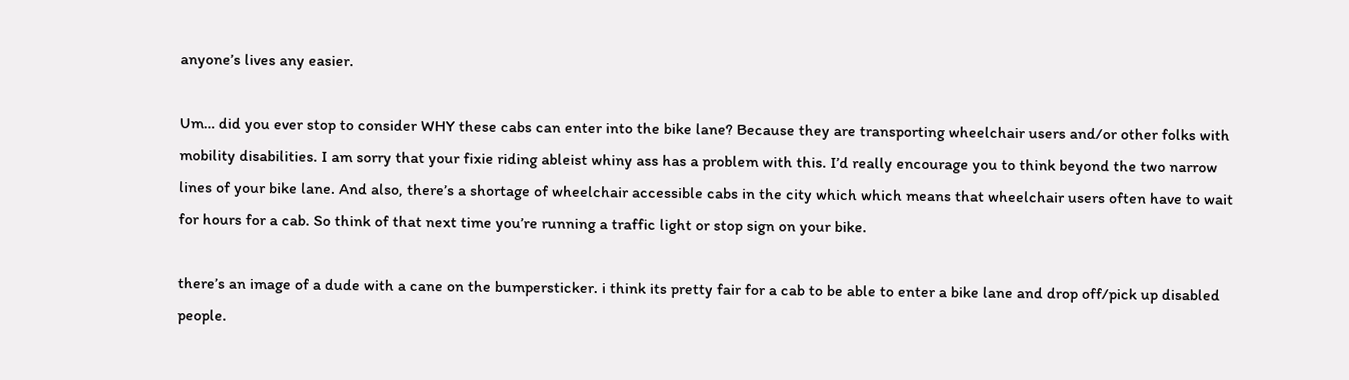anyone’s lives any easier.

Um… did you ever stop to consider WHY these cabs can enter into the bike lane? Because they are transporting wheelchair users and/or other folks with mobility disabilities. I am sorry that your fixie riding ableist whiny ass has a problem with this. I’d really encourage you to think beyond the two narrow lines of your bike lane. And also, there’s a shortage of wheelchair accessible cabs in the city which which means that wheelchair users often have to wait for hours for a cab. So think of that next time you’re running a traffic light or stop sign on your bike.

there’s an image of a dude with a cane on the bumpersticker. i think its pretty fair for a cab to be able to enter a bike lane and drop off/pick up disabled people.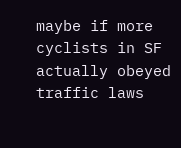maybe if more cyclists in SF actually obeyed traffic laws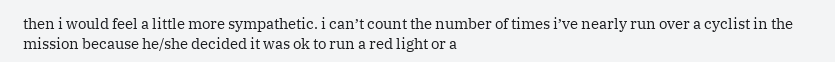then i would feel a little more sympathetic. i can’t count the number of times i’ve nearly run over a cyclist in the mission because he/she decided it was ok to run a red light or a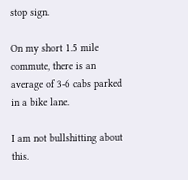stop sign.

On my short 1.5 mile commute, there is an average of 3-6 cabs parked in a bike lane.

I am not bullshitting about this.